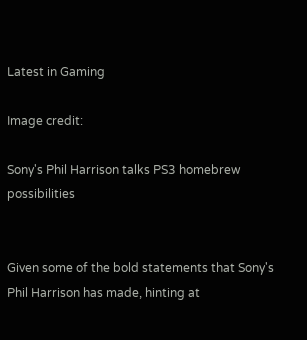Latest in Gaming

Image credit:

Sony's Phil Harrison talks PS3 homebrew possibilities


Given some of the bold statements that Sony's Phil Harrison has made, hinting at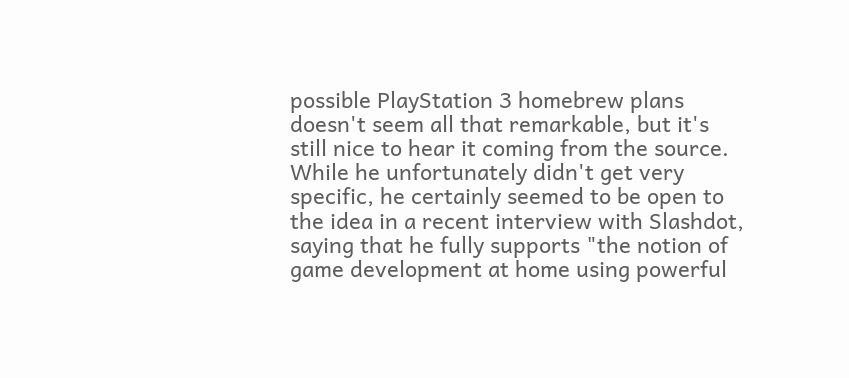possible PlayStation 3 homebrew plans doesn't seem all that remarkable, but it's still nice to hear it coming from the source. While he unfortunately didn't get very specific, he certainly seemed to be open to the idea in a recent interview with Slashdot, saying that he fully supports "the notion of game development at home using powerful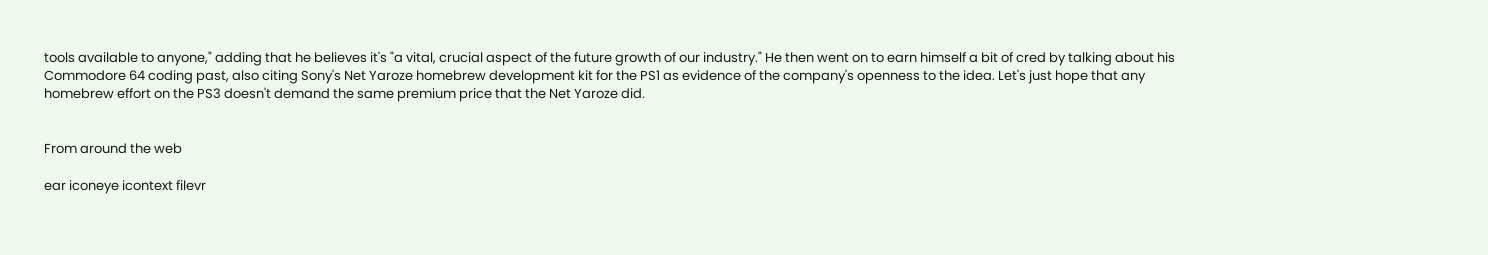tools available to anyone," adding that he believes it's "a vital, crucial aspect of the future growth of our industry." He then went on to earn himself a bit of cred by talking about his Commodore 64 coding past, also citing Sony's Net Yaroze homebrew development kit for the PS1 as evidence of the company's openness to the idea. Let's just hope that any homebrew effort on the PS3 doesn't demand the same premium price that the Net Yaroze did.


From around the web

ear iconeye icontext filevr